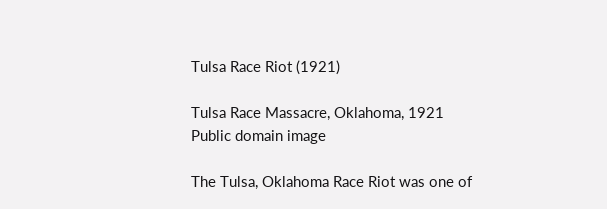Tulsa Race Riot (1921)

Tulsa Race Massacre, Oklahoma, 1921
Public domain image

The Tulsa, Oklahoma Race Riot was one of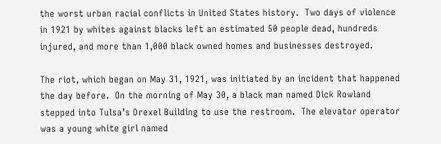the worst urban racial conflicts in United States history.  Two days of violence in 1921 by whites against blacks left an estimated 50 people dead, hundreds injured, and more than 1,000 black owned homes and businesses destroyed.

The riot, which began on May 31, 1921, was initiated by an incident that happened the day before.  On the morning of May 30, a black man named Dick Rowland stepped into Tulsa’s Drexel Building to use the restroom.  The elevator operator was a young white girl named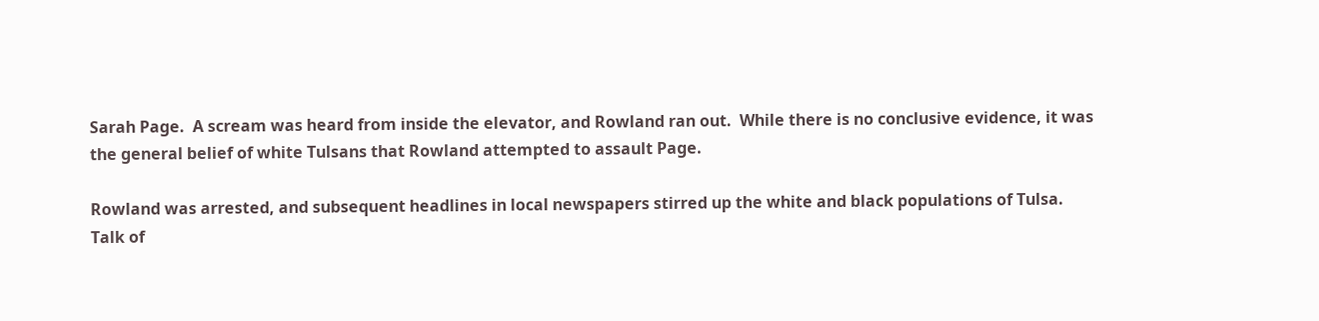Sarah Page.  A scream was heard from inside the elevator, and Rowland ran out.  While there is no conclusive evidence, it was the general belief of white Tulsans that Rowland attempted to assault Page.

Rowland was arrested, and subsequent headlines in local newspapers stirred up the white and black populations of Tulsa.  Talk of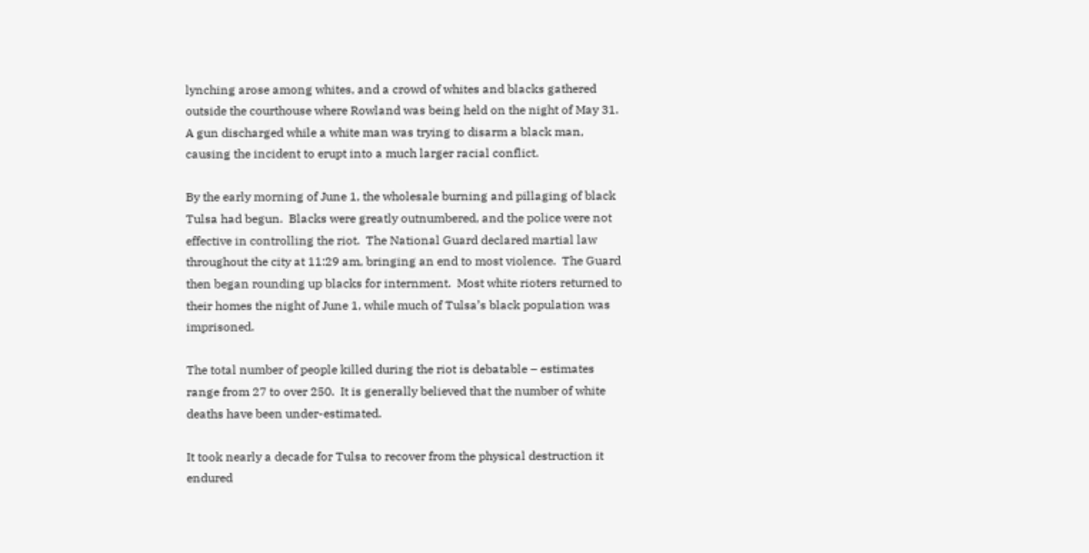lynching arose among whites, and a crowd of whites and blacks gathered outside the courthouse where Rowland was being held on the night of May 31.  A gun discharged while a white man was trying to disarm a black man, causing the incident to erupt into a much larger racial conflict.

By the early morning of June 1, the wholesale burning and pillaging of black Tulsa had begun.  Blacks were greatly outnumbered, and the police were not effective in controlling the riot.  The National Guard declared martial law throughout the city at 11:29 am, bringing an end to most violence.  The Guard then began rounding up blacks for internment.  Most white rioters returned to their homes the night of June 1, while much of Tulsa’s black population was imprisoned.

The total number of people killed during the riot is debatable – estimates range from 27 to over 250.  It is generally believed that the number of white deaths have been under-estimated.

It took nearly a decade for Tulsa to recover from the physical destruction it endured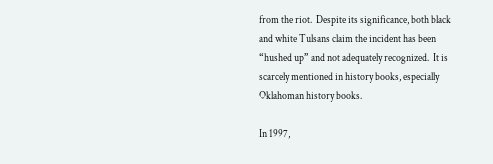from the riot.  Despite its significance, both black and white Tulsans claim the incident has been “hushed up” and not adequately recognized.  It is scarcely mentioned in history books, especially Oklahoman history books.

In 1997,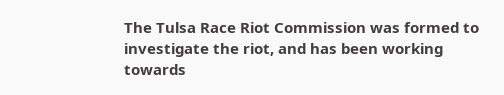The Tulsa Race Riot Commission was formed to investigate the riot, and has been working towards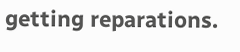getting reparations.